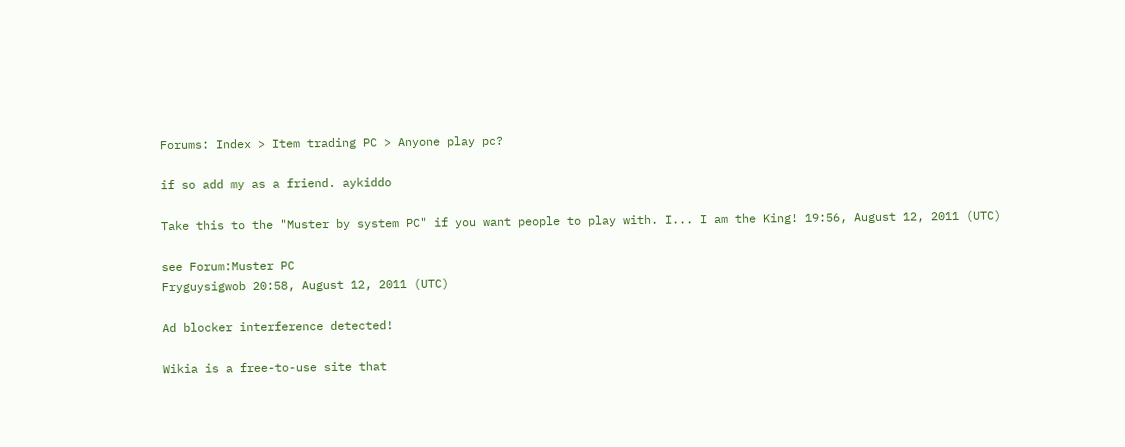Forums: Index > Item trading PC > Anyone play pc?

if so add my as a friend. aykiddo

Take this to the "Muster by system PC" if you want people to play with. I... I am the King! 19:56, August 12, 2011 (UTC)

see Forum:Muster PC
Fryguysigwob 20:58, August 12, 2011 (UTC)

Ad blocker interference detected!

Wikia is a free-to-use site that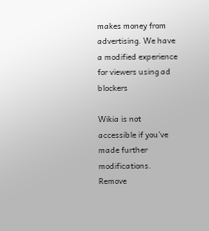makes money from advertising. We have a modified experience for viewers using ad blockers

Wikia is not accessible if you’ve made further modifications. Remove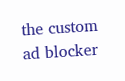the custom ad blocker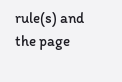rule(s) and the page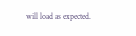will load as expected.